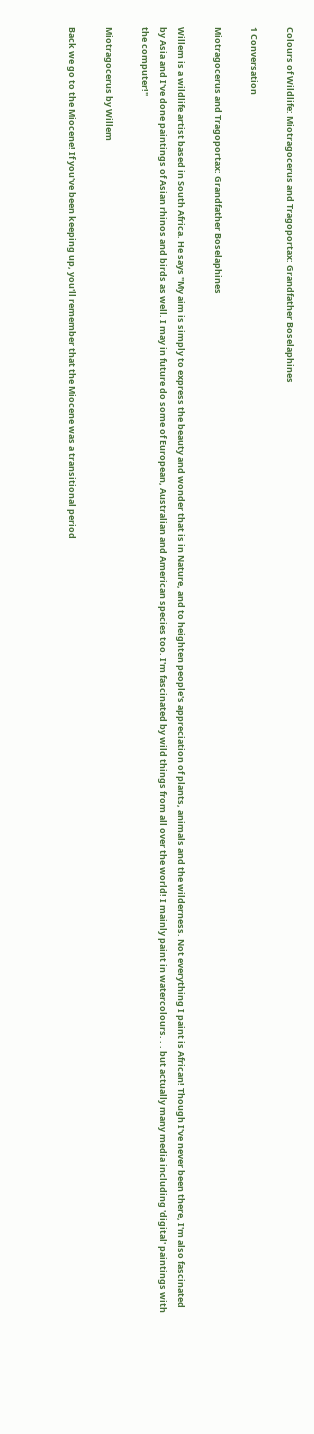Colours of Wildlife: Miotragocerus and Tragoportax: Grandfather Boselaphines

1 Conversation

Miotragocerus and Tragoportax: Grandfather Boselaphines

Willem is a wildlife artist based in South Africa. He says "My aim is simply to express the beauty and wonder that is in Nature, and to heighten people's appreciation of plants, animals and the wilderness. Not everything I paint is African! Though I've never been there, I'm also fascinated by Asia and I've done paintings of Asian rhinos and birds as well. I may in future do some of European, Australian and American species too. I'm fascinated by wild things from all over the world! I mainly paint in watercolours. . . but actually many media including 'digital' paintings with the computer!"

Miotragocerus by Willem

Back we go to the Miocene! If you've been keeping up, you'll remember that the Miocene was a transitional period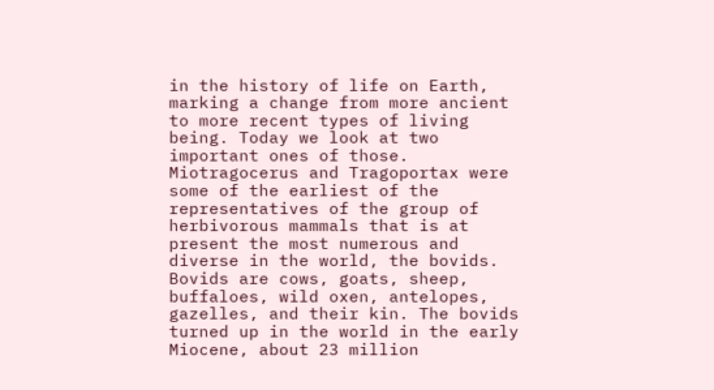in the history of life on Earth, marking a change from more ancient to more recent types of living being. Today we look at two important ones of those. Miotragocerus and Tragoportax were some of the earliest of the representatives of the group of herbivorous mammals that is at present the most numerous and diverse in the world, the bovids. Bovids are cows, goats, sheep, buffaloes, wild oxen, antelopes, gazelles, and their kin. The bovids turned up in the world in the early Miocene, about 23 million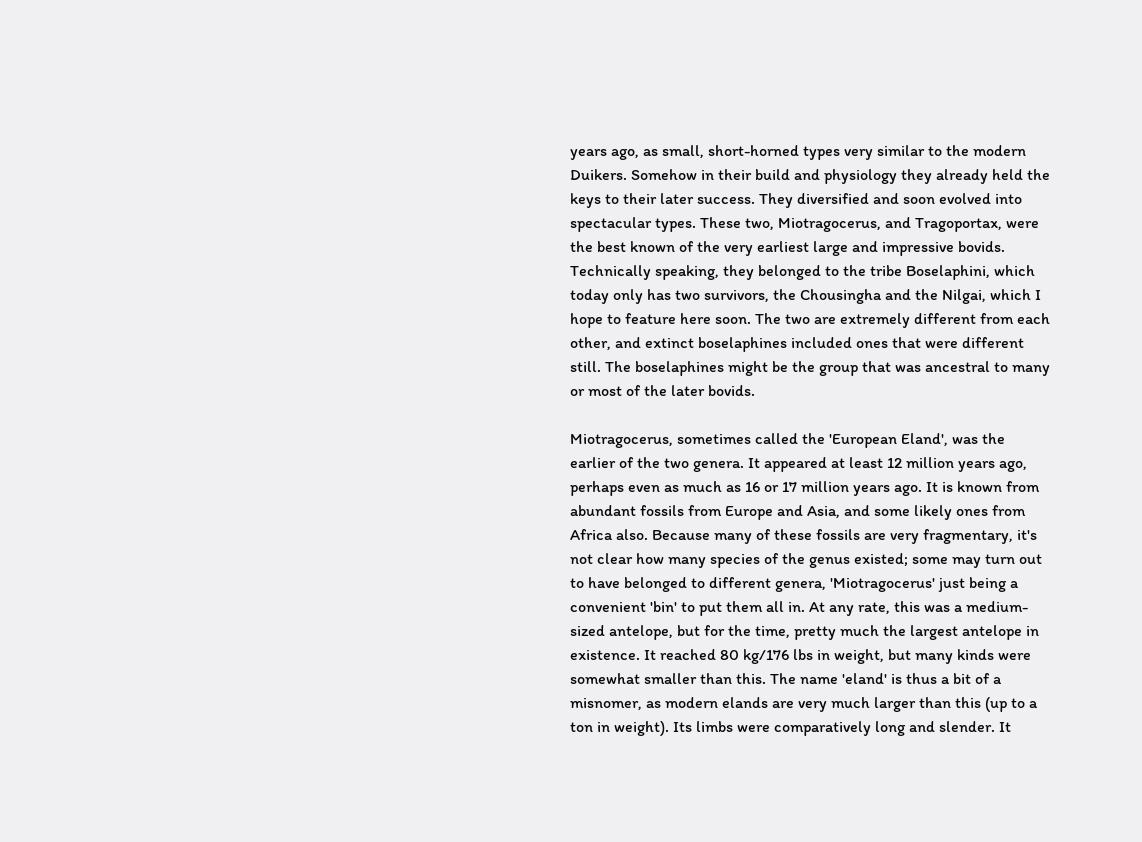years ago, as small, short-horned types very similar to the modern Duikers. Somehow in their build and physiology they already held the keys to their later success. They diversified and soon evolved into spectacular types. These two, Miotragocerus, and Tragoportax, were the best known of the very earliest large and impressive bovids. Technically speaking, they belonged to the tribe Boselaphini, which today only has two survivors, the Chousingha and the Nilgai, which I hope to feature here soon. The two are extremely different from each other, and extinct boselaphines included ones that were different still. The boselaphines might be the group that was ancestral to many or most of the later bovids.

Miotragocerus, sometimes called the 'European Eland', was the earlier of the two genera. It appeared at least 12 million years ago, perhaps even as much as 16 or 17 million years ago. It is known from abundant fossils from Europe and Asia, and some likely ones from Africa also. Because many of these fossils are very fragmentary, it's not clear how many species of the genus existed; some may turn out to have belonged to different genera, 'Miotragocerus' just being a convenient 'bin' to put them all in. At any rate, this was a medium-sized antelope, but for the time, pretty much the largest antelope in existence. It reached 80 kg/176 lbs in weight, but many kinds were somewhat smaller than this. The name 'eland' is thus a bit of a misnomer, as modern elands are very much larger than this (up to a ton in weight). Its limbs were comparatively long and slender. It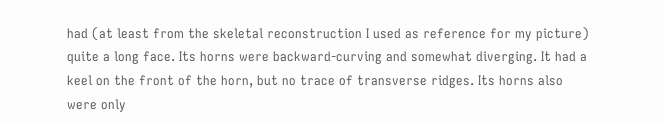had (at least from the skeletal reconstruction I used as reference for my picture) quite a long face. Its horns were backward-curving and somewhat diverging. It had a keel on the front of the horn, but no trace of transverse ridges. Its horns also were only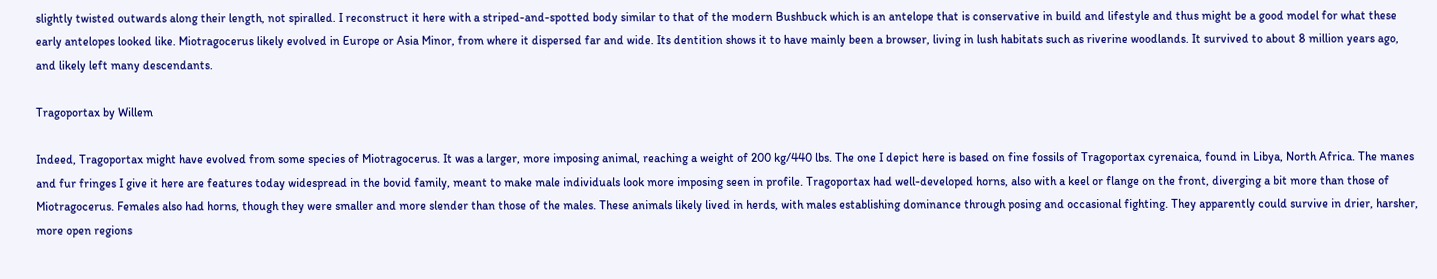slightly twisted outwards along their length, not spiralled. I reconstruct it here with a striped-and-spotted body similar to that of the modern Bushbuck which is an antelope that is conservative in build and lifestyle and thus might be a good model for what these early antelopes looked like. Miotragocerus likely evolved in Europe or Asia Minor, from where it dispersed far and wide. Its dentition shows it to have mainly been a browser, living in lush habitats such as riverine woodlands. It survived to about 8 million years ago, and likely left many descendants.

Tragoportax by Willem

Indeed, Tragoportax might have evolved from some species of Miotragocerus. It was a larger, more imposing animal, reaching a weight of 200 kg/440 lbs. The one I depict here is based on fine fossils of Tragoportax cyrenaica, found in Libya, North Africa. The manes and fur fringes I give it here are features today widespread in the bovid family, meant to make male individuals look more imposing seen in profile. Tragoportax had well-developed horns, also with a keel or flange on the front, diverging a bit more than those of Miotragocerus. Females also had horns, though they were smaller and more slender than those of the males. These animals likely lived in herds, with males establishing dominance through posing and occasional fighting. They apparently could survive in drier, harsher, more open regions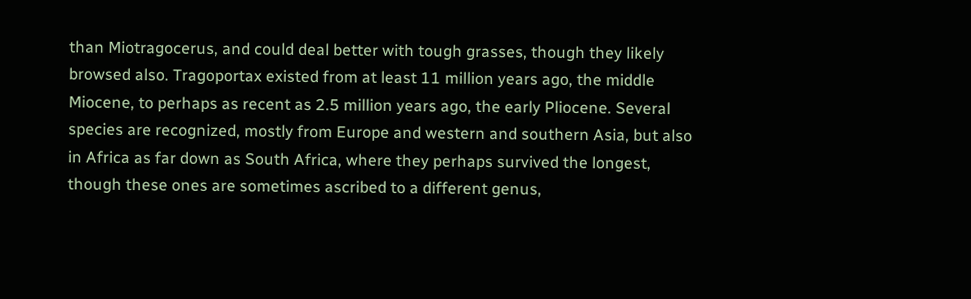than Miotragocerus, and could deal better with tough grasses, though they likely browsed also. Tragoportax existed from at least 11 million years ago, the middle Miocene, to perhaps as recent as 2.5 million years ago, the early Pliocene. Several species are recognized, mostly from Europe and western and southern Asia, but also in Africa as far down as South Africa, where they perhaps survived the longest, though these ones are sometimes ascribed to a different genus,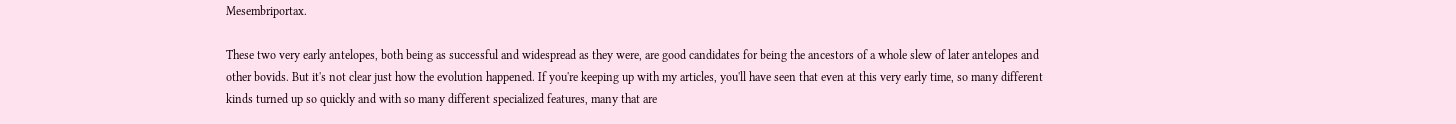Mesembriportax.

These two very early antelopes, both being as successful and widespread as they were, are good candidates for being the ancestors of a whole slew of later antelopes and other bovids. But it's not clear just how the evolution happened. If you're keeping up with my articles, you'll have seen that even at this very early time, so many different kinds turned up so quickly and with so many different specialized features, many that are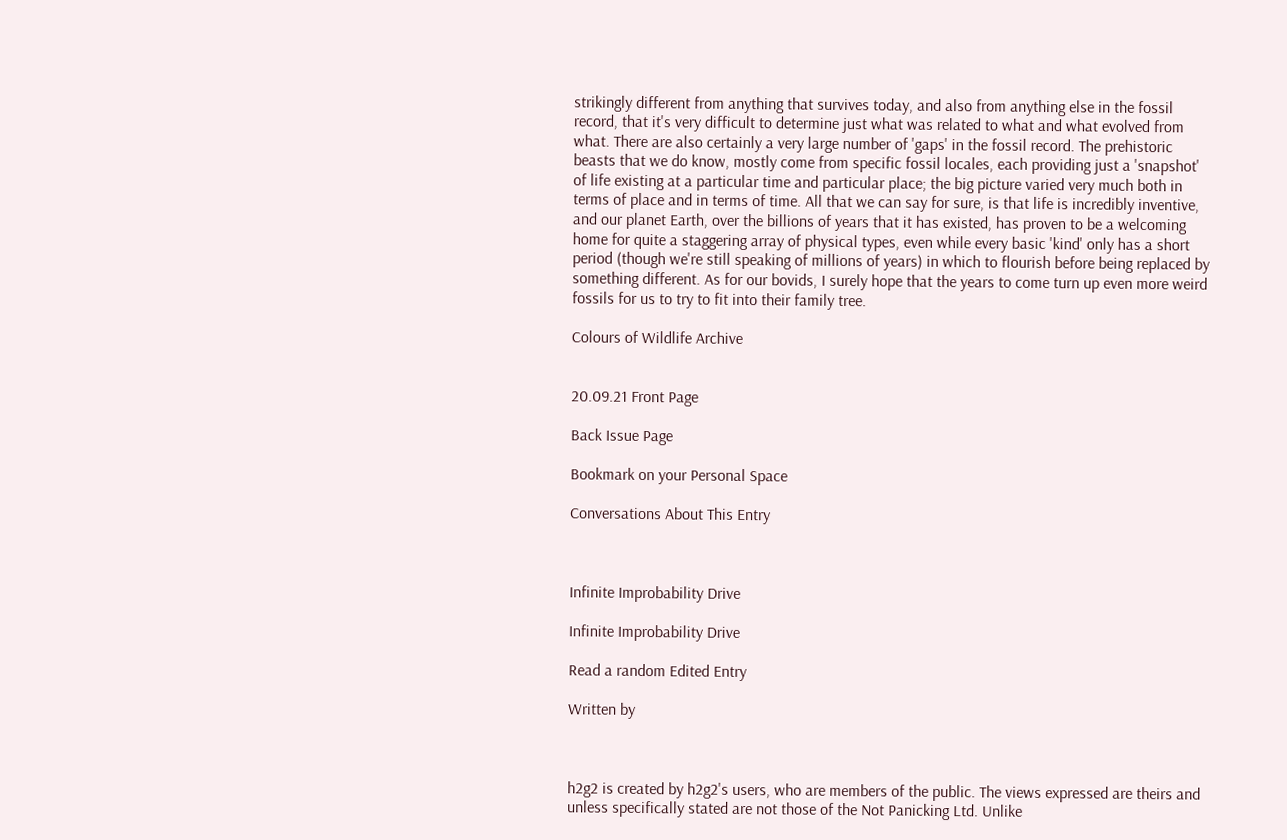strikingly different from anything that survives today, and also from anything else in the fossil record, that it's very difficult to determine just what was related to what and what evolved from what. There are also certainly a very large number of 'gaps' in the fossil record. The prehistoric beasts that we do know, mostly come from specific fossil locales, each providing just a 'snapshot' of life existing at a particular time and particular place; the big picture varied very much both in terms of place and in terms of time. All that we can say for sure, is that life is incredibly inventive, and our planet Earth, over the billions of years that it has existed, has proven to be a welcoming home for quite a staggering array of physical types, even while every basic 'kind' only has a short period (though we're still speaking of millions of years) in which to flourish before being replaced by something different. As for our bovids, I surely hope that the years to come turn up even more weird fossils for us to try to fit into their family tree.

Colours of Wildlife Archive


20.09.21 Front Page

Back Issue Page

Bookmark on your Personal Space

Conversations About This Entry



Infinite Improbability Drive

Infinite Improbability Drive

Read a random Edited Entry

Written by



h2g2 is created by h2g2's users, who are members of the public. The views expressed are theirs and unless specifically stated are not those of the Not Panicking Ltd. Unlike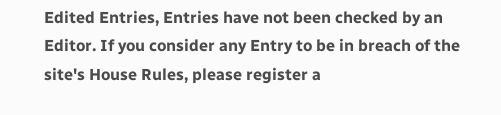Edited Entries, Entries have not been checked by an Editor. If you consider any Entry to be in breach of the site's House Rules, please register a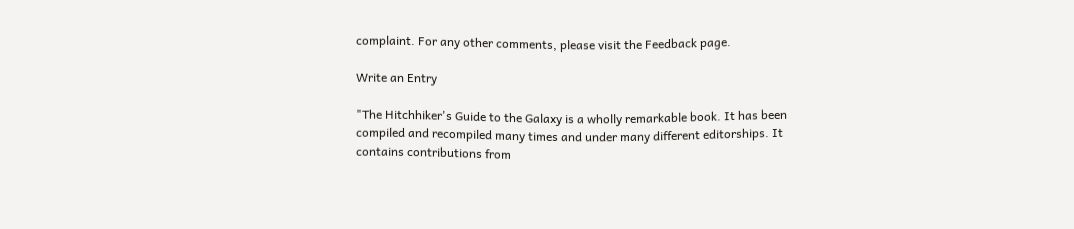complaint. For any other comments, please visit the Feedback page.

Write an Entry

"The Hitchhiker's Guide to the Galaxy is a wholly remarkable book. It has been compiled and recompiled many times and under many different editorships. It contains contributions from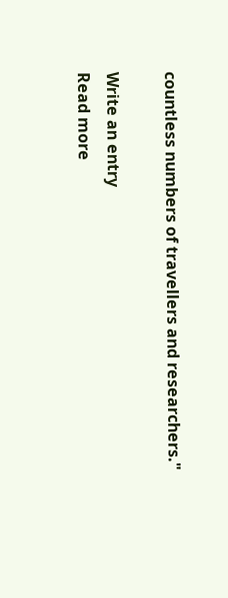countless numbers of travellers and researchers."

Write an entry
Read more